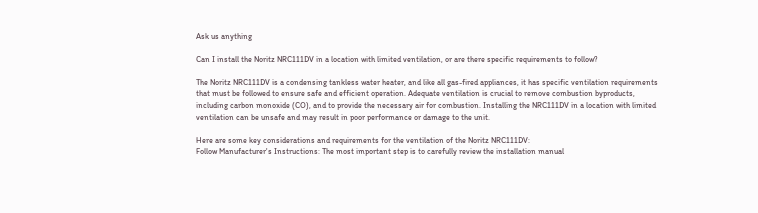Ask us anything

Can I install the Noritz NRC111DV in a location with limited ventilation, or are there specific requirements to follow?

The Noritz NRC111DV is a condensing tankless water heater, and like all gas-fired appliances, it has specific ventilation requirements that must be followed to ensure safe and efficient operation. Adequate ventilation is crucial to remove combustion byproducts, including carbon monoxide (CO), and to provide the necessary air for combustion. Installing the NRC111DV in a location with limited ventilation can be unsafe and may result in poor performance or damage to the unit.

Here are some key considerations and requirements for the ventilation of the Noritz NRC111DV:
Follow Manufacturer's Instructions: The most important step is to carefully review the installation manual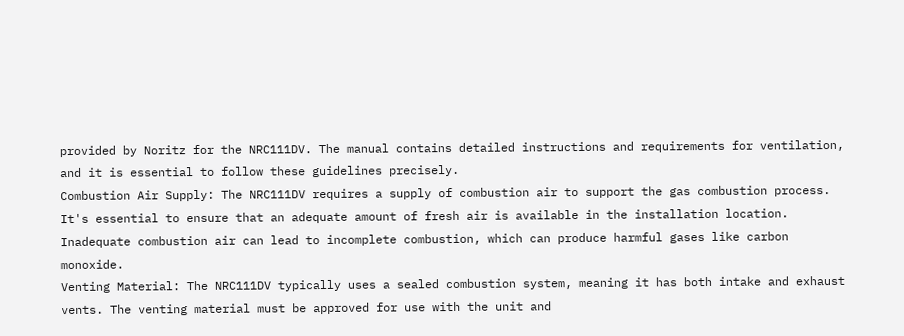provided by Noritz for the NRC111DV. The manual contains detailed instructions and requirements for ventilation, and it is essential to follow these guidelines precisely.
Combustion Air Supply: The NRC111DV requires a supply of combustion air to support the gas combustion process. It's essential to ensure that an adequate amount of fresh air is available in the installation location. Inadequate combustion air can lead to incomplete combustion, which can produce harmful gases like carbon monoxide.
Venting Material: The NRC111DV typically uses a sealed combustion system, meaning it has both intake and exhaust vents. The venting material must be approved for use with the unit and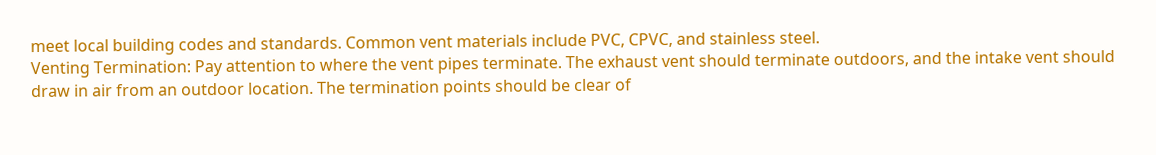meet local building codes and standards. Common vent materials include PVC, CPVC, and stainless steel.
Venting Termination: Pay attention to where the vent pipes terminate. The exhaust vent should terminate outdoors, and the intake vent should draw in air from an outdoor location. The termination points should be clear of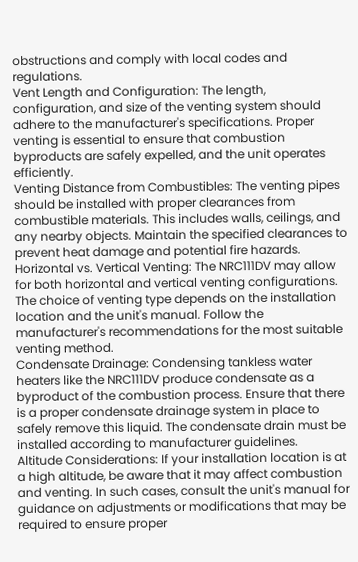obstructions and comply with local codes and regulations.
Vent Length and Configuration: The length, configuration, and size of the venting system should adhere to the manufacturer's specifications. Proper venting is essential to ensure that combustion byproducts are safely expelled, and the unit operates efficiently.
Venting Distance from Combustibles: The venting pipes should be installed with proper clearances from combustible materials. This includes walls, ceilings, and any nearby objects. Maintain the specified clearances to prevent heat damage and potential fire hazards.
Horizontal vs. Vertical Venting: The NRC111DV may allow for both horizontal and vertical venting configurations. The choice of venting type depends on the installation location and the unit's manual. Follow the manufacturer's recommendations for the most suitable venting method.
Condensate Drainage: Condensing tankless water heaters like the NRC111DV produce condensate as a byproduct of the combustion process. Ensure that there is a proper condensate drainage system in place to safely remove this liquid. The condensate drain must be installed according to manufacturer guidelines.
Altitude Considerations: If your installation location is at a high altitude, be aware that it may affect combustion and venting. In such cases, consult the unit's manual for guidance on adjustments or modifications that may be required to ensure proper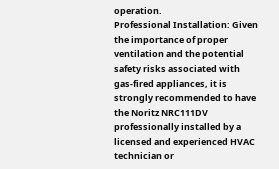operation.
Professional Installation: Given the importance of proper ventilation and the potential safety risks associated with gas-fired appliances, it is strongly recommended to have the Noritz NRC111DV professionally installed by a licensed and experienced HVAC technician or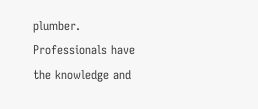plumber. Professionals have the knowledge and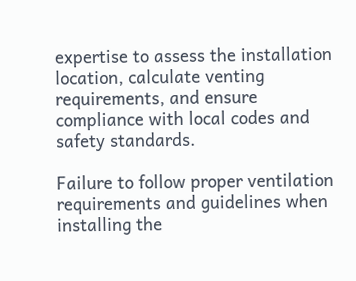expertise to assess the installation location, calculate venting requirements, and ensure compliance with local codes and safety standards.

Failure to follow proper ventilation requirements and guidelines when installing the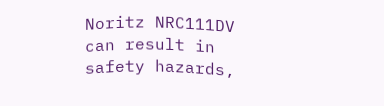Noritz NRC111DV can result in safety hazards,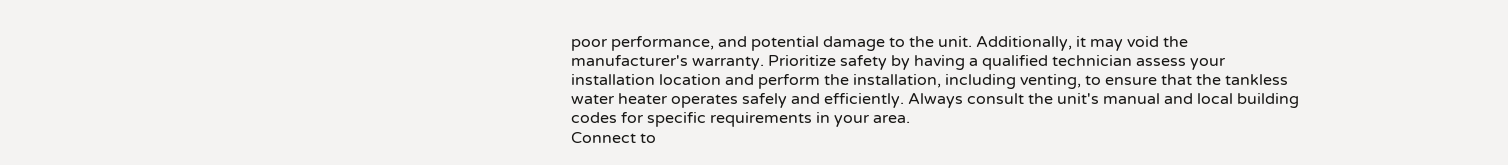poor performance, and potential damage to the unit. Additionally, it may void the manufacturer's warranty. Prioritize safety by having a qualified technician assess your installation location and perform the installation, including venting, to ensure that the tankless water heater operates safely and efficiently. Always consult the unit's manual and local building codes for specific requirements in your area.
Connect to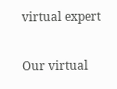virtual expert

Our virtual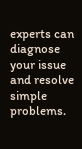experts can diagnose your issue and resolve simple problems.